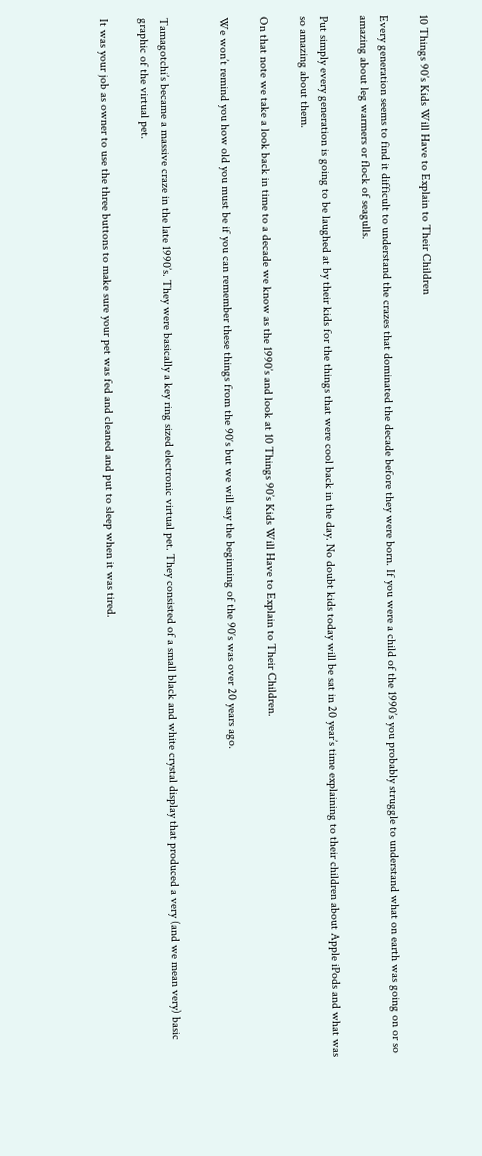10 Things 90’s Kids Will Have to Explain to Their Children

Every generation seems to find it difficult to understand the crazes that dominated the decade before they were born. If you were a child of the 1990’s you probably struggle to understand what on earth was going on or so amazing about leg warmers or flock of seagulls.

Put simply every generation is going to be laughed at by their kids for the things that were cool back in the day. No doubt kids today will be sat in 20 year’s time explaining to their children about Apple iPods and what was so amazing about them.

On that note we take a look back in time to a decade we know as the 1990’s and look at 10 Things 90’s Kids Will Have to Explain to Their Children.

We won’t remind you how old you must be if you can remember these things from the 90′s but we will say the beginning of the 90′s was over 20 years ago.


Tamagotchi’s became a massive craze in the late 1990’s. They were basically a key ring sized electronic virtual pet. They consisted of a small black and white crystal display that produced a very (and we mean very) basic graphic of the virtual pet.

It was your job as owner to use the three buttons to make sure your pet was fed and cleaned and put to sleep when it was tired.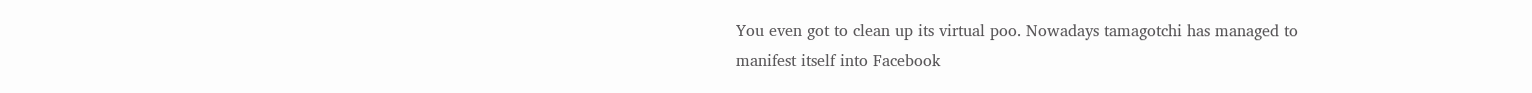You even got to clean up its virtual poo. Nowadays tamagotchi has managed to manifest itself into Facebook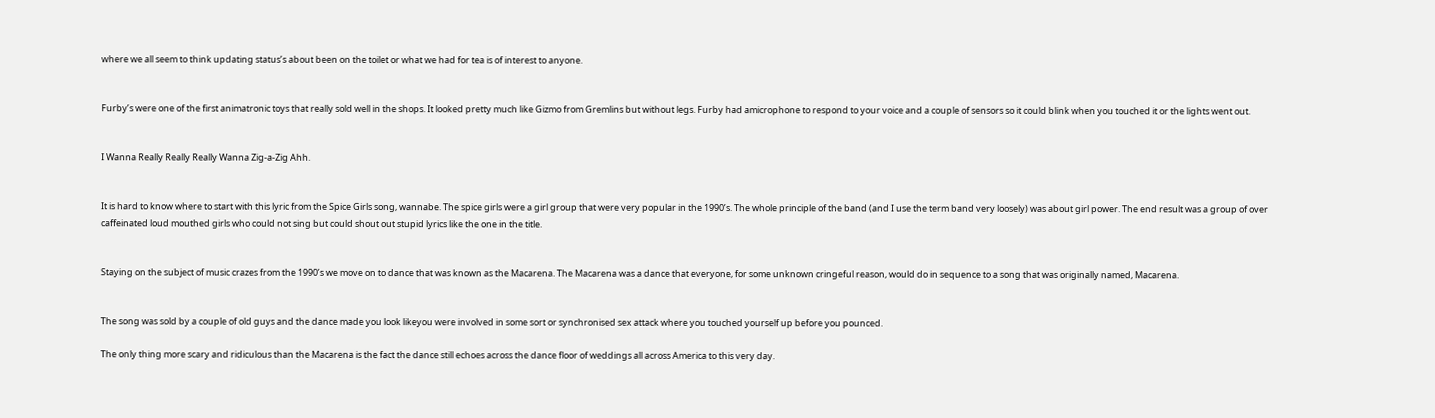where we all seem to think updating status’s about been on the toilet or what we had for tea is of interest to anyone.


Furby’s were one of the first animatronic toys that really sold well in the shops. It looked pretty much like Gizmo from Gremlins but without legs. Furby had amicrophone to respond to your voice and a couple of sensors so it could blink when you touched it or the lights went out.


I Wanna Really Really Really Wanna Zig-a-Zig Ahh.


It is hard to know where to start with this lyric from the Spice Girls song, wannabe. The spice girls were a girl group that were very popular in the 1990’s. The whole principle of the band (and I use the term band very loosely) was about girl power. The end result was a group of over caffeinated loud mouthed girls who could not sing but could shout out stupid lyrics like the one in the title.


Staying on the subject of music crazes from the 1990’s we move on to dance that was known as the Macarena. The Macarena was a dance that everyone, for some unknown cringeful reason, would do in sequence to a song that was originally named, Macarena.


The song was sold by a couple of old guys and the dance made you look likeyou were involved in some sort or synchronised sex attack where you touched yourself up before you pounced.

The only thing more scary and ridiculous than the Macarena is the fact the dance still echoes across the dance floor of weddings all across America to this very day.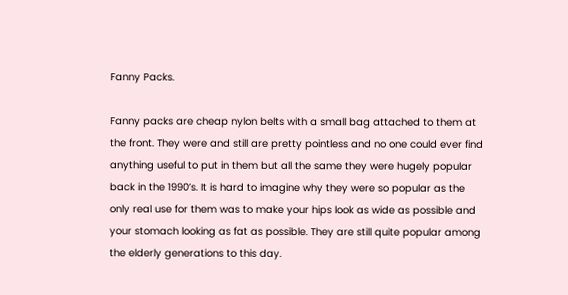Fanny Packs.

Fanny packs are cheap nylon belts with a small bag attached to them at the front. They were and still are pretty pointless and no one could ever find anything useful to put in them but all the same they were hugely popular back in the 1990’s. It is hard to imagine why they were so popular as the only real use for them was to make your hips look as wide as possible and your stomach looking as fat as possible. They are still quite popular among the elderly generations to this day.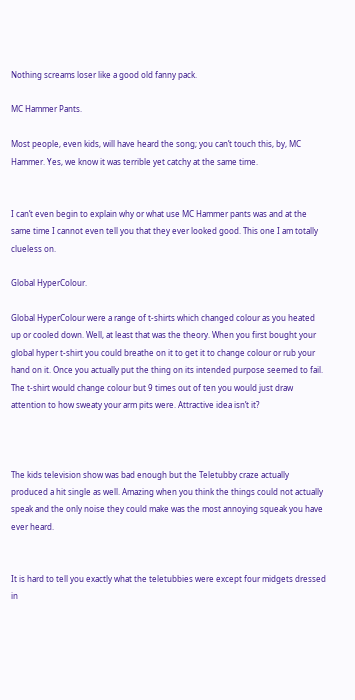Nothing screams loser like a good old fanny pack.

MC Hammer Pants.

Most people, even kids, will have heard the song; you can’t touch this, by, MC Hammer. Yes, we know it was terrible yet catchy at the same time.


I can’t even begin to explain why or what use MC Hammer pants was and at the same time I cannot even tell you that they ever looked good. This one I am totally clueless on.

Global HyperColour.

Global HyperColour were a range of t-shirts which changed colour as you heated up or cooled down. Well, at least that was the theory. When you first bought your global hyper t-shirt you could breathe on it to get it to change colour or rub your hand on it. Once you actually put the thing on its intended purpose seemed to fail. The t-shirt would change colour but 9 times out of ten you would just draw attention to how sweaty your arm pits were. Attractive idea isn’t it?



The kids television show was bad enough but the Teletubby craze actually produced a hit single as well. Amazing when you think the things could not actually speak and the only noise they could make was the most annoying squeak you have ever heard.


It is hard to tell you exactly what the teletubbies were except four midgets dressed in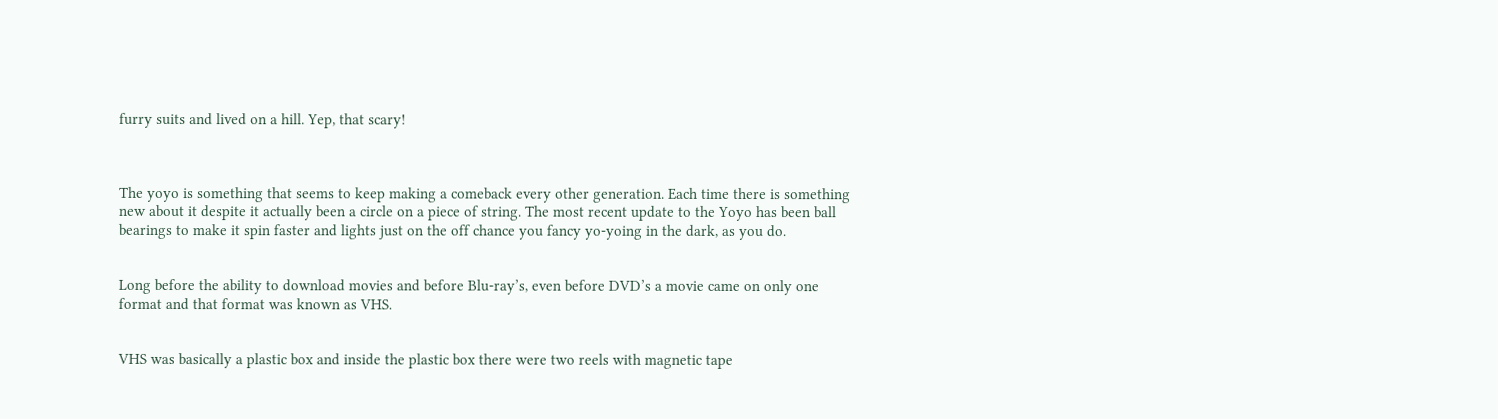furry suits and lived on a hill. Yep, that scary!



The yoyo is something that seems to keep making a comeback every other generation. Each time there is something new about it despite it actually been a circle on a piece of string. The most recent update to the Yoyo has been ball bearings to make it spin faster and lights just on the off chance you fancy yo-yoing in the dark, as you do.


Long before the ability to download movies and before Blu-ray’s, even before DVD’s a movie came on only one format and that format was known as VHS.


VHS was basically a plastic box and inside the plastic box there were two reels with magnetic tape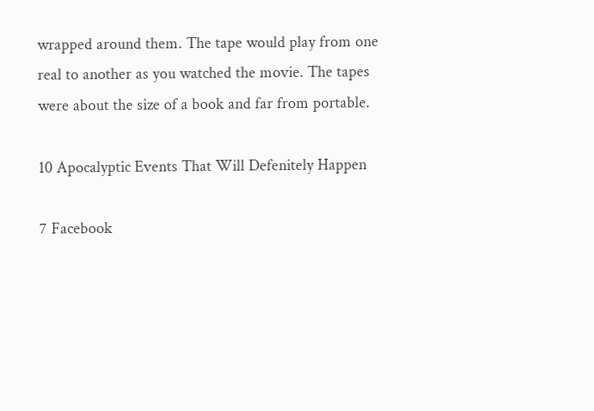wrapped around them. The tape would play from one real to another as you watched the movie. The tapes were about the size of a book and far from portable.

10 Apocalyptic Events That Will Defenitely Happen

7 Facebook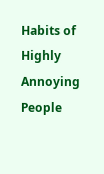Habits of Highly Annoying People